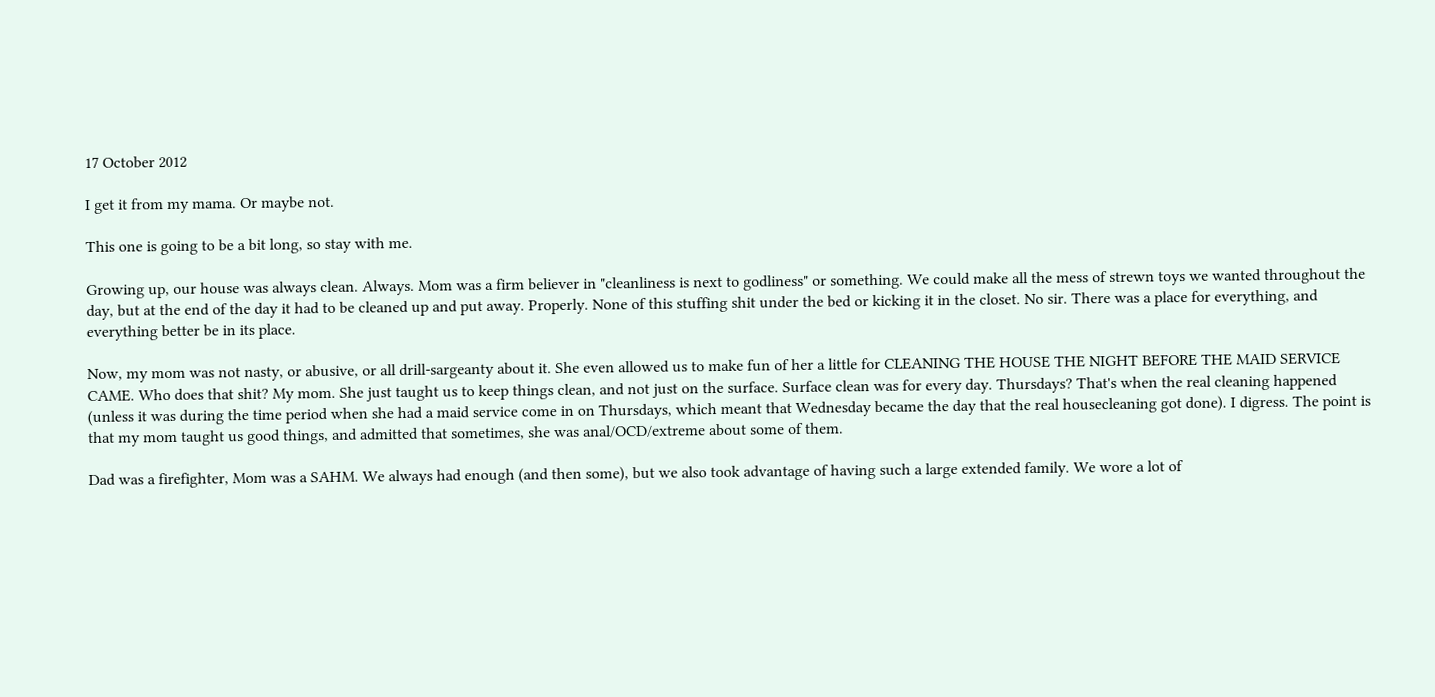17 October 2012

I get it from my mama. Or maybe not.

This one is going to be a bit long, so stay with me.

Growing up, our house was always clean. Always. Mom was a firm believer in "cleanliness is next to godliness" or something. We could make all the mess of strewn toys we wanted throughout the day, but at the end of the day it had to be cleaned up and put away. Properly. None of this stuffing shit under the bed or kicking it in the closet. No sir. There was a place for everything, and everything better be in its place.

Now, my mom was not nasty, or abusive, or all drill-sargeanty about it. She even allowed us to make fun of her a little for CLEANING THE HOUSE THE NIGHT BEFORE THE MAID SERVICE CAME. Who does that shit? My mom. She just taught us to keep things clean, and not just on the surface. Surface clean was for every day. Thursdays? That's when the real cleaning happened (unless it was during the time period when she had a maid service come in on Thursdays, which meant that Wednesday became the day that the real housecleaning got done). I digress. The point is that my mom taught us good things, and admitted that sometimes, she was anal/OCD/extreme about some of them.

Dad was a firefighter, Mom was a SAHM. We always had enough (and then some), but we also took advantage of having such a large extended family. We wore a lot of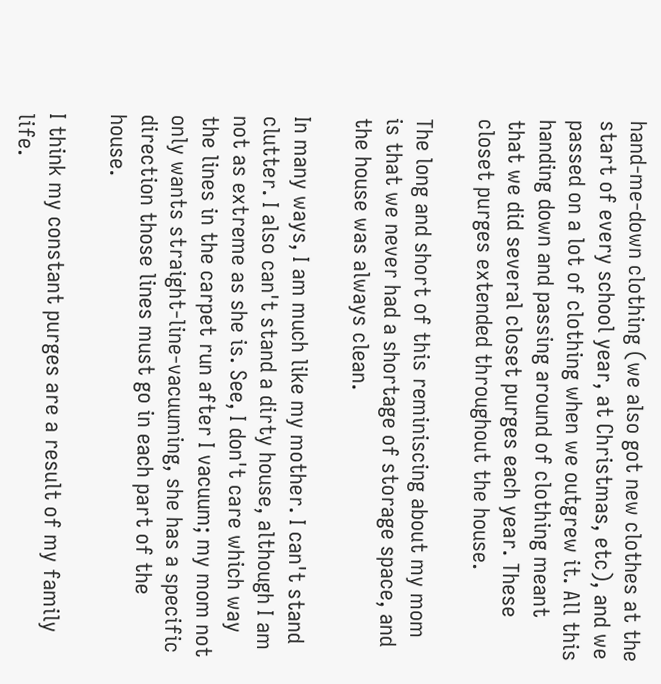hand-me-down clothing (we also got new clothes at the start of every school year, at Christmas, etc), and we passed on a lot of clothing when we outgrew it. All this handing down and passing around of clothing meant that we did several closet purges each year. These closet purges extended throughout the house.

The long and short of this reminiscing about my mom is that we never had a shortage of storage space, and the house was always clean.

In many ways, I am much like my mother. I can't stand clutter. I also can't stand a dirty house, although I am not as extreme as she is. See, I don't care which way the lines in the carpet run after I vacuum; my mom not only wants straight-line-vacuuming, she has a specific direction those lines must go in each part of the house.

I think my constant purges are a result of my family life.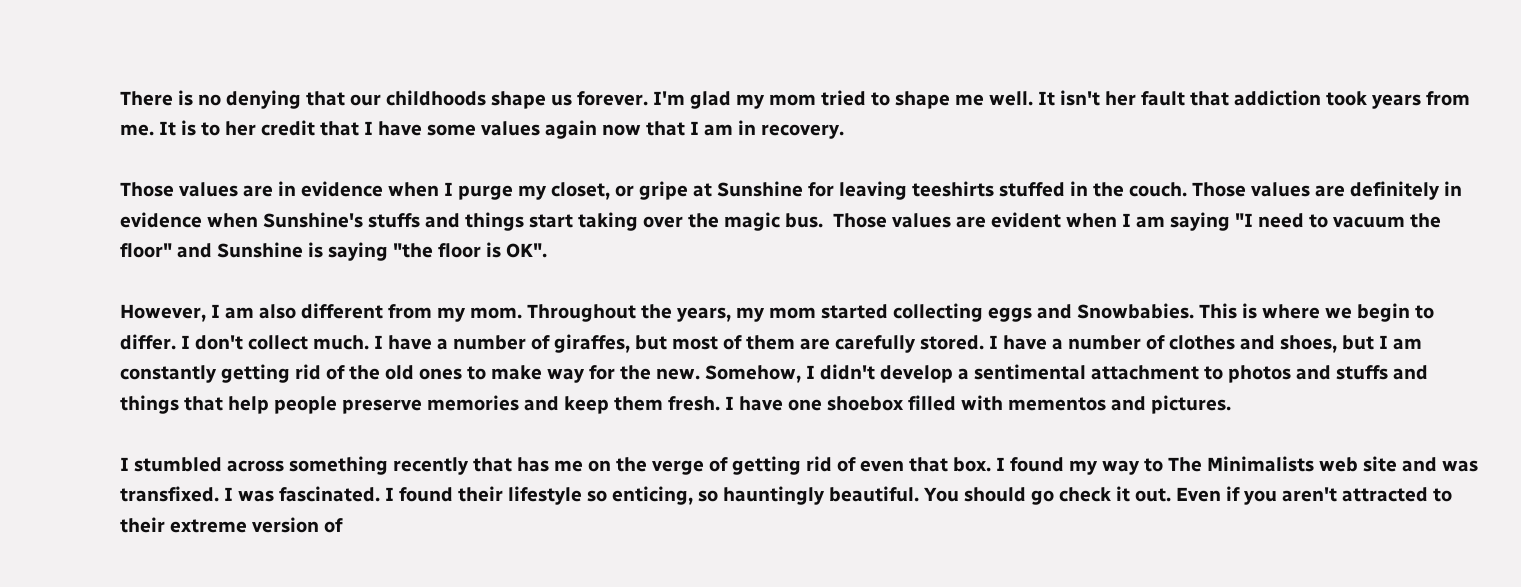There is no denying that our childhoods shape us forever. I'm glad my mom tried to shape me well. It isn't her fault that addiction took years from me. It is to her credit that I have some values again now that I am in recovery.

Those values are in evidence when I purge my closet, or gripe at Sunshine for leaving teeshirts stuffed in the couch. Those values are definitely in evidence when Sunshine's stuffs and things start taking over the magic bus.  Those values are evident when I am saying "I need to vacuum the floor" and Sunshine is saying "the floor is OK".

However, I am also different from my mom. Throughout the years, my mom started collecting eggs and Snowbabies. This is where we begin to differ. I don't collect much. I have a number of giraffes, but most of them are carefully stored. I have a number of clothes and shoes, but I am constantly getting rid of the old ones to make way for the new. Somehow, I didn't develop a sentimental attachment to photos and stuffs and things that help people preserve memories and keep them fresh. I have one shoebox filled with mementos and pictures.

I stumbled across something recently that has me on the verge of getting rid of even that box. I found my way to The Minimalists web site and was transfixed. I was fascinated. I found their lifestyle so enticing, so hauntingly beautiful. You should go check it out. Even if you aren't attracted to their extreme version of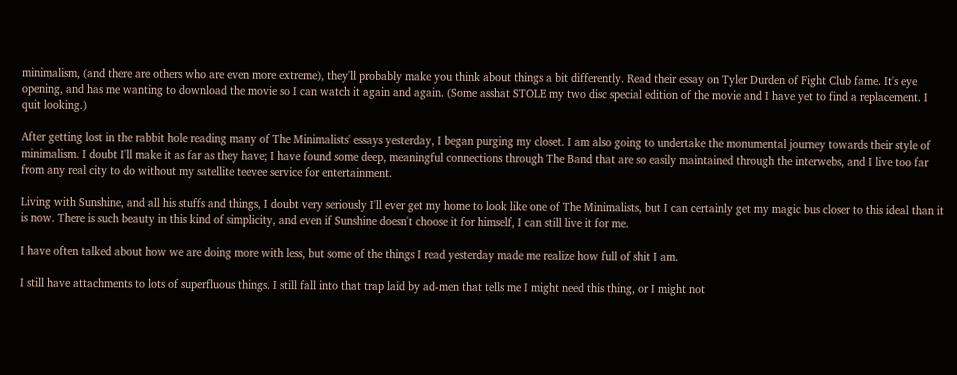minimalism, (and there are others who are even more extreme), they'll probably make you think about things a bit differently. Read their essay on Tyler Durden of Fight Club fame. It's eye opening, and has me wanting to download the movie so I can watch it again and again. (Some asshat STOLE my two disc special edition of the movie and I have yet to find a replacement. I quit looking.)

After getting lost in the rabbit hole reading many of The Minimalists' essays yesterday, I began purging my closet. I am also going to undertake the monumental journey towards their style of minimalism. I doubt I'll make it as far as they have; I have found some deep, meaningful connections through The Band that are so easily maintained through the interwebs, and I live too far from any real city to do without my satellite teevee service for entertainment.

Living with Sunshine, and all his stuffs and things, I doubt very seriously I'll ever get my home to look like one of The Minimalists, but I can certainly get my magic bus closer to this ideal than it is now. There is such beauty in this kind of simplicity, and even if Sunshine doesn't choose it for himself, I can still live it for me.

I have often talked about how we are doing more with less, but some of the things I read yesterday made me realize how full of shit I am.

I still have attachments to lots of superfluous things. I still fall into that trap laid by ad-men that tells me I might need this thing, or I might not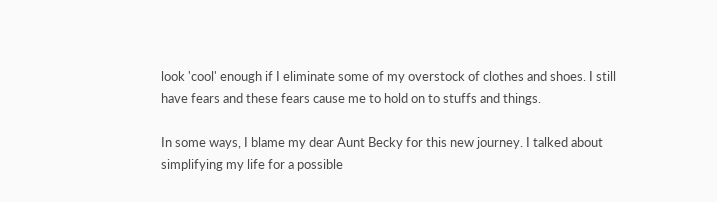look 'cool' enough if I eliminate some of my overstock of clothes and shoes. I still have fears and these fears cause me to hold on to stuffs and things.

In some ways, I blame my dear Aunt Becky for this new journey. I talked about simplifying my life for a possible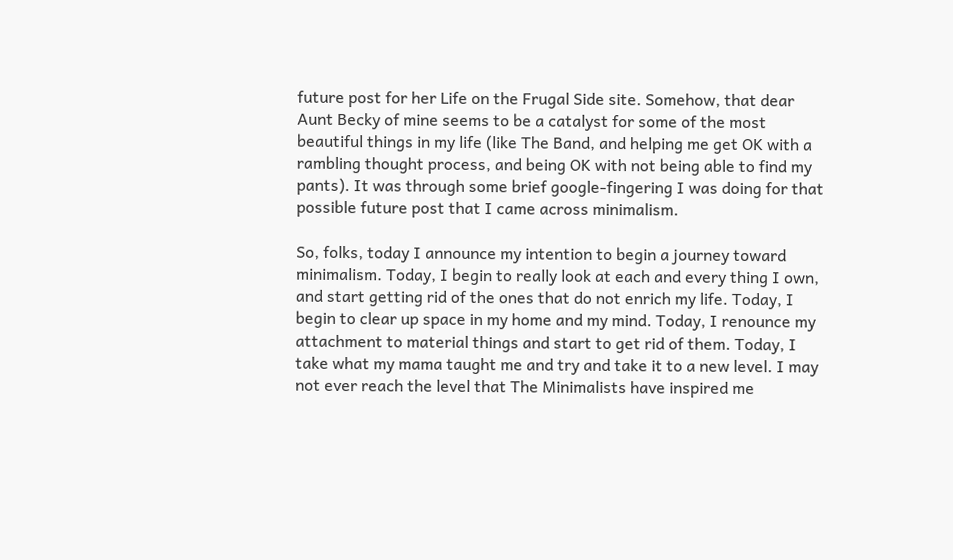future post for her Life on the Frugal Side site. Somehow, that dear Aunt Becky of mine seems to be a catalyst for some of the most beautiful things in my life (like The Band, and helping me get OK with a rambling thought process, and being OK with not being able to find my pants). It was through some brief google-fingering I was doing for that possible future post that I came across minimalism.

So, folks, today I announce my intention to begin a journey toward minimalism. Today, I begin to really look at each and every thing I own, and start getting rid of the ones that do not enrich my life. Today, I begin to clear up space in my home and my mind. Today, I renounce my attachment to material things and start to get rid of them. Today, I take what my mama taught me and try and take it to a new level. I may not ever reach the level that The Minimalists have inspired me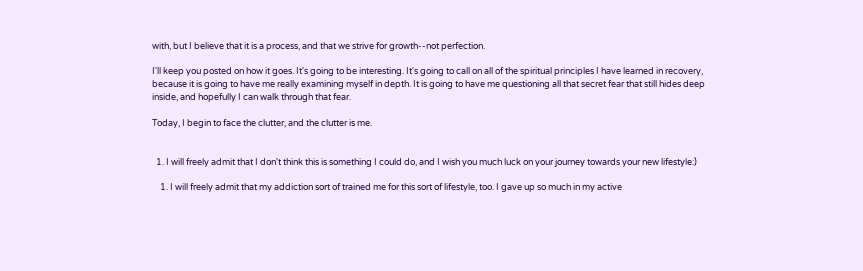with, but I believe that it is a process, and that we strive for growth--not perfection.

I'll keep you posted on how it goes. It's going to be interesting. It's going to call on all of the spiritual principles I have learned in recovery, because it is going to have me really examining myself in depth. It is going to have me questioning all that secret fear that still hides deep inside, and hopefully I can walk through that fear.

Today, I begin to face the clutter, and the clutter is me.


  1. I will freely admit that I don't think this is something I could do, and I wish you much luck on your journey towards your new lifestyle:)

    1. I will freely admit that my addiction sort of trained me for this sort of lifestyle, too. I gave up so much in my active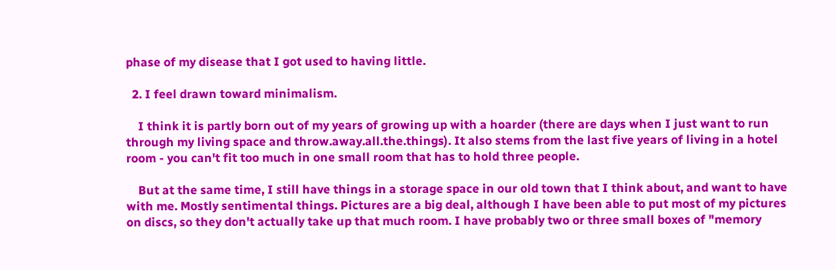phase of my disease that I got used to having little.

  2. I feel drawn toward minimalism.

    I think it is partly born out of my years of growing up with a hoarder (there are days when I just want to run through my living space and throw.away.all.the.things). It also stems from the last five years of living in a hotel room - you can't fit too much in one small room that has to hold three people.

    But at the same time, I still have things in a storage space in our old town that I think about, and want to have with me. Mostly sentimental things. Pictures are a big deal, although I have been able to put most of my pictures on discs, so they don't actually take up that much room. I have probably two or three small boxes of "memory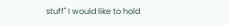stuff" I would like to hold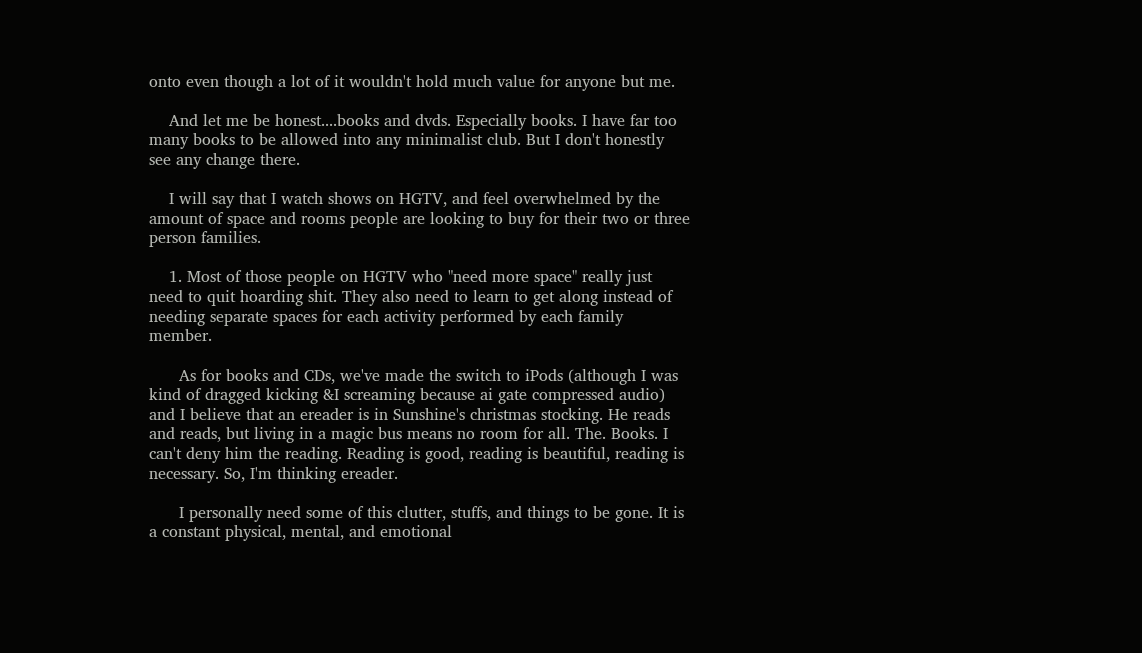onto even though a lot of it wouldn't hold much value for anyone but me.

    And let me be honest....books and dvds. Especially books. I have far too many books to be allowed into any minimalist club. But I don't honestly see any change there.

    I will say that I watch shows on HGTV, and feel overwhelmed by the amount of space and rooms people are looking to buy for their two or three person families.

    1. Most of those people on HGTV who "need more space" really just need to quit hoarding shit. They also need to learn to get along instead of needing separate spaces for each activity performed by each family member.

      As for books and CDs, we've made the switch to iPods (although I was kind of dragged kicking &I screaming because ai gate compressed audio) and I believe that an ereader is in Sunshine's christmas stocking. He reads and reads, but living in a magic bus means no room for all. The. Books. I can't deny him the reading. Reading is good, reading is beautiful, reading is necessary. So, I'm thinking ereader.

      I personally need some of this clutter, stuffs, and things to be gone. It is a constant physical, mental, and emotional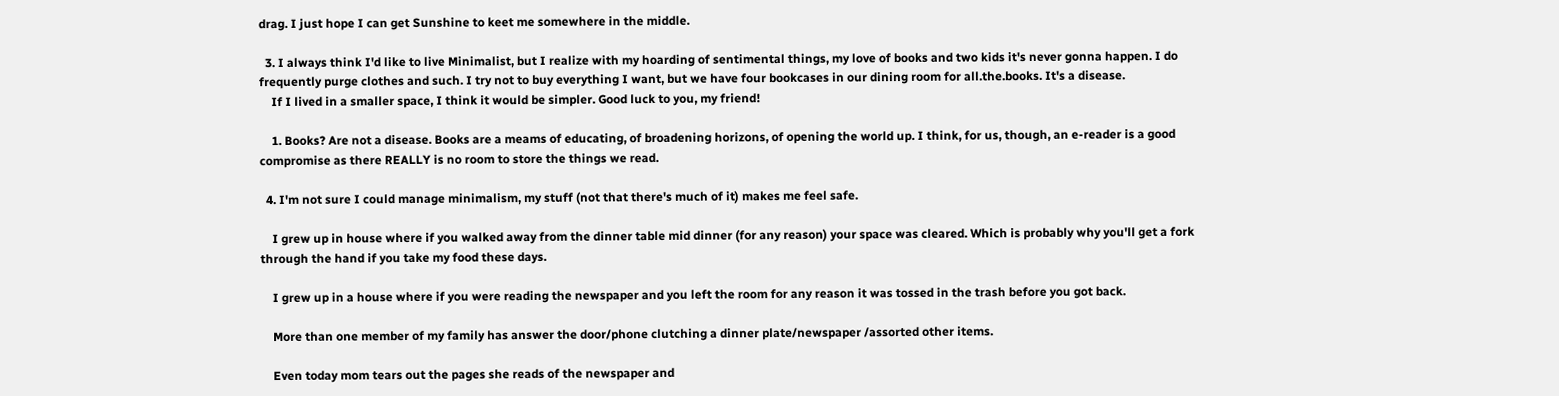drag. I just hope I can get Sunshine to keet me somewhere in the middle.

  3. I always think I'd like to live Minimalist, but I realize with my hoarding of sentimental things, my love of books and two kids it's never gonna happen. I do frequently purge clothes and such. I try not to buy everything I want, but we have four bookcases in our dining room for all.the.books. It's a disease.
    If I lived in a smaller space, I think it would be simpler. Good luck to you, my friend!

    1. Books? Are not a disease. Books are a meams of educating, of broadening horizons, of opening the world up. I think, for us, though, an e-reader is a good compromise as there REALLY is no room to store the things we read.

  4. I'm not sure I could manage minimalism, my stuff (not that there's much of it) makes me feel safe.

    I grew up in house where if you walked away from the dinner table mid dinner (for any reason) your space was cleared. Which is probably why you'll get a fork through the hand if you take my food these days.

    I grew up in a house where if you were reading the newspaper and you left the room for any reason it was tossed in the trash before you got back.

    More than one member of my family has answer the door/phone clutching a dinner plate/newspaper /assorted other items.

    Even today mom tears out the pages she reads of the newspaper and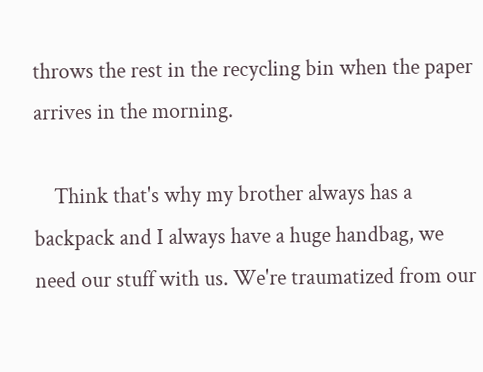throws the rest in the recycling bin when the paper arrives in the morning.

    Think that's why my brother always has a backpack and I always have a huge handbag, we need our stuff with us. We're traumatized from our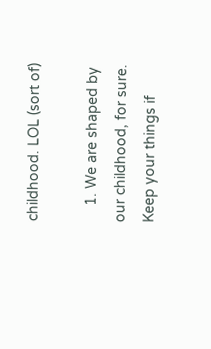childhood. LOL (sort of)

    1. We are shaped by our childhood, for sure. Keep your things if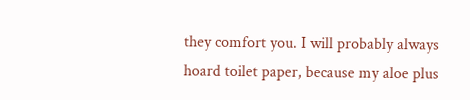they comfort you. I will probably always hoard toilet paper, because my aloe plus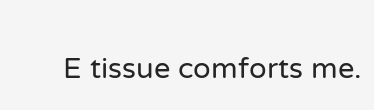E tissue comforts me.